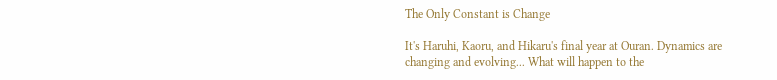The Only Constant is Change

It's Haruhi, Kaoru, and Hikaru's final year at Ouran. Dynamics are changing and evolving... What will happen to the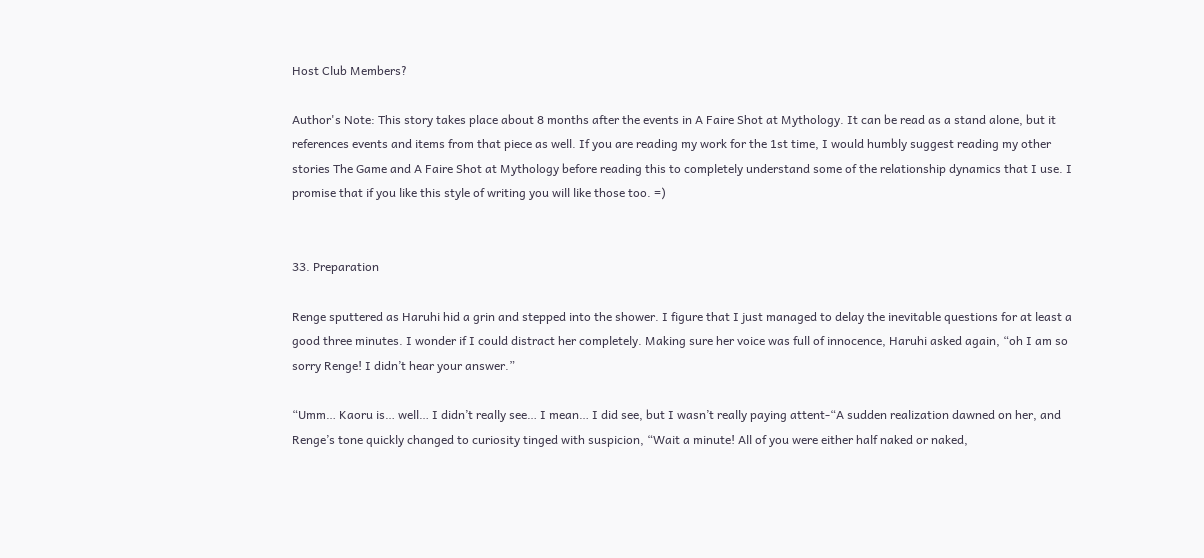Host Club Members?

Author's Note: This story takes place about 8 months after the events in A Faire Shot at Mythology. It can be read as a stand alone, but it references events and items from that piece as well. If you are reading my work for the 1st time, I would humbly suggest reading my other stories The Game and A Faire Shot at Mythology before reading this to completely understand some of the relationship dynamics that I use. I promise that if you like this style of writing you will like those too. =)


33. Preparation

Renge sputtered as Haruhi hid a grin and stepped into the shower. I figure that I just managed to delay the inevitable questions for at least a good three minutes. I wonder if I could distract her completely. Making sure her voice was full of innocence, Haruhi asked again, “oh I am so sorry Renge! I didn’t hear your answer.”

“Umm… Kaoru is… well… I didn’t really see… I mean… I did see, but I wasn’t really paying attent-“A sudden realization dawned on her, and Renge’s tone quickly changed to curiosity tinged with suspicion, “Wait a minute! All of you were either half naked or naked,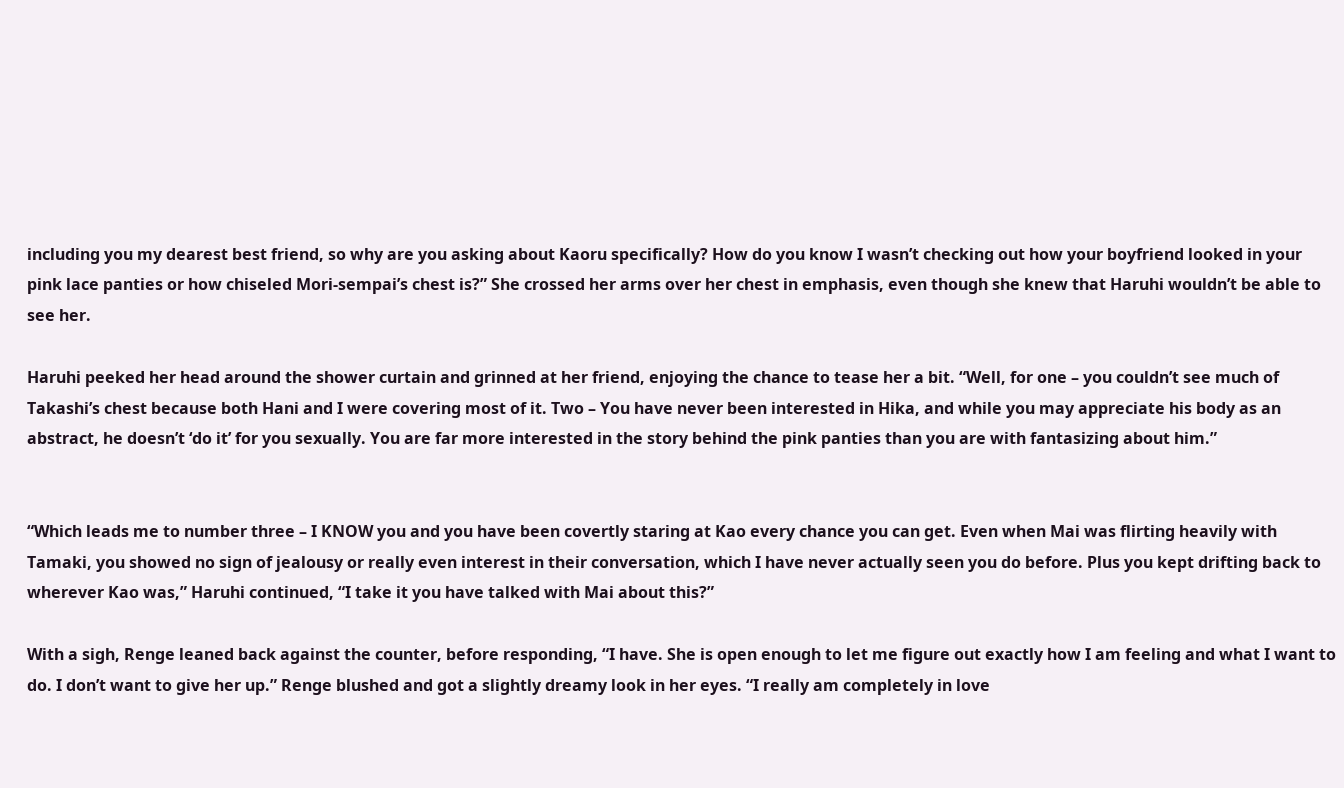including you my dearest best friend, so why are you asking about Kaoru specifically? How do you know I wasn’t checking out how your boyfriend looked in your pink lace panties or how chiseled Mori-sempai’s chest is?” She crossed her arms over her chest in emphasis, even though she knew that Haruhi wouldn’t be able to see her.

Haruhi peeked her head around the shower curtain and grinned at her friend, enjoying the chance to tease her a bit. “Well, for one – you couldn’t see much of Takashi’s chest because both Hani and I were covering most of it. Two – You have never been interested in Hika, and while you may appreciate his body as an abstract, he doesn’t ‘do it’ for you sexually. You are far more interested in the story behind the pink panties than you are with fantasizing about him.”


“Which leads me to number three – I KNOW you and you have been covertly staring at Kao every chance you can get. Even when Mai was flirting heavily with Tamaki, you showed no sign of jealousy or really even interest in their conversation, which I have never actually seen you do before. Plus you kept drifting back to wherever Kao was,” Haruhi continued, “I take it you have talked with Mai about this?”

With a sigh, Renge leaned back against the counter, before responding, “I have. She is open enough to let me figure out exactly how I am feeling and what I want to do. I don’t want to give her up.” Renge blushed and got a slightly dreamy look in her eyes. “I really am completely in love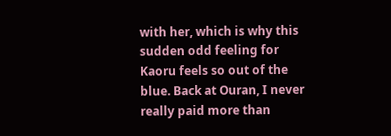with her, which is why this sudden odd feeling for Kaoru feels so out of the blue. Back at Ouran, I never really paid more than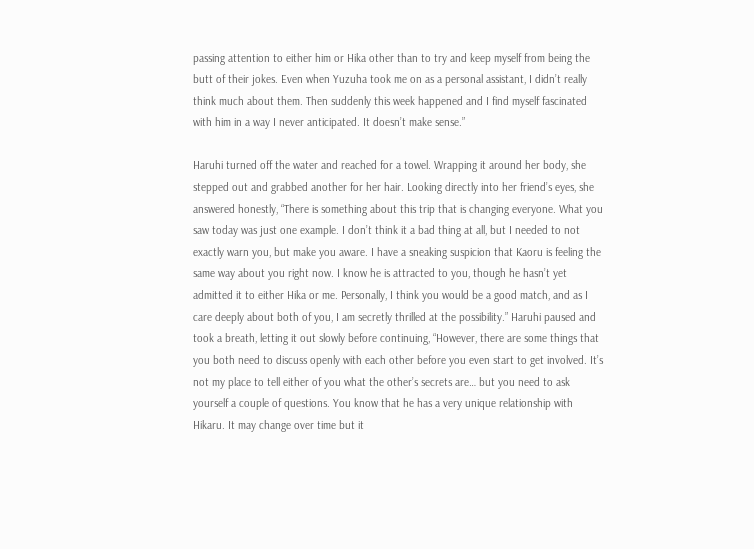passing attention to either him or Hika other than to try and keep myself from being the butt of their jokes. Even when Yuzuha took me on as a personal assistant, I didn’t really think much about them. Then suddenly this week happened and I find myself fascinated with him in a way I never anticipated. It doesn’t make sense.”

Haruhi turned off the water and reached for a towel. Wrapping it around her body, she stepped out and grabbed another for her hair. Looking directly into her friend’s eyes, she answered honestly, “There is something about this trip that is changing everyone. What you saw today was just one example. I don’t think it a bad thing at all, but I needed to not exactly warn you, but make you aware. I have a sneaking suspicion that Kaoru is feeling the same way about you right now. I know he is attracted to you, though he hasn’t yet admitted it to either Hika or me. Personally, I think you would be a good match, and as I care deeply about both of you, I am secretly thrilled at the possibility.” Haruhi paused and took a breath, letting it out slowly before continuing, “However, there are some things that you both need to discuss openly with each other before you even start to get involved. It’s not my place to tell either of you what the other’s secrets are… but you need to ask yourself a couple of questions. You know that he has a very unique relationship with Hikaru. It may change over time but it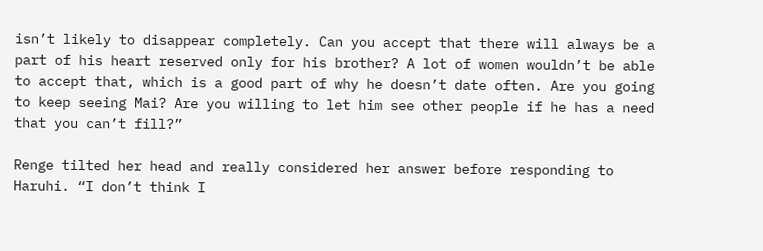isn’t likely to disappear completely. Can you accept that there will always be a part of his heart reserved only for his brother? A lot of women wouldn’t be able to accept that, which is a good part of why he doesn’t date often. Are you going to keep seeing Mai? Are you willing to let him see other people if he has a need that you can’t fill?”

Renge tilted her head and really considered her answer before responding to Haruhi. “I don’t think I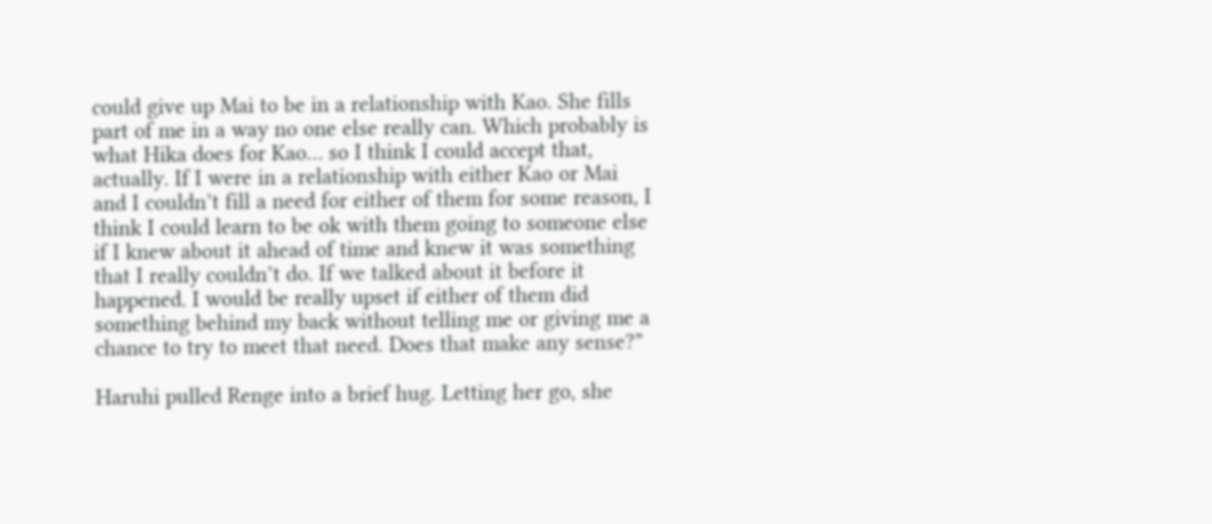could give up Mai to be in a relationship with Kao. She fills part of me in a way no one else really can. Which probably is what Hika does for Kao… so I think I could accept that, actually. If I were in a relationship with either Kao or Mai and I couldn’t fill a need for either of them for some reason, I think I could learn to be ok with them going to someone else if I knew about it ahead of time and knew it was something that I really couldn’t do. If we talked about it before it happened. I would be really upset if either of them did something behind my back without telling me or giving me a chance to try to meet that need. Does that make any sense?”

Haruhi pulled Renge into a brief hug. Letting her go, she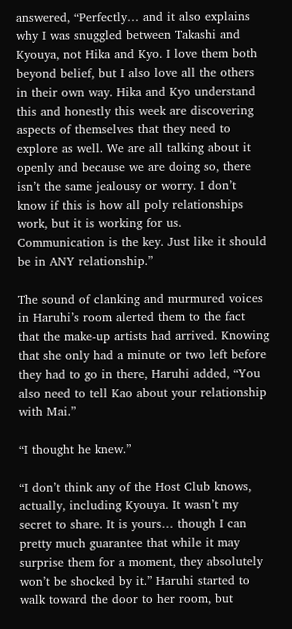answered, “Perfectly… and it also explains why I was snuggled between Takashi and Kyouya, not Hika and Kyo. I love them both beyond belief, but I also love all the others in their own way. Hika and Kyo understand this and honestly this week are discovering aspects of themselves that they need to explore as well. We are all talking about it openly and because we are doing so, there isn’t the same jealousy or worry. I don’t know if this is how all poly relationships work, but it is working for us. Communication is the key. Just like it should be in ANY relationship.”

The sound of clanking and murmured voices in Haruhi’s room alerted them to the fact that the make-up artists had arrived. Knowing that she only had a minute or two left before they had to go in there, Haruhi added, “You also need to tell Kao about your relationship with Mai.”

“I thought he knew.”

“I don’t think any of the Host Club knows, actually, including Kyouya. It wasn’t my secret to share. It is yours… though I can pretty much guarantee that while it may surprise them for a moment, they absolutely won’t be shocked by it.” Haruhi started to walk toward the door to her room, but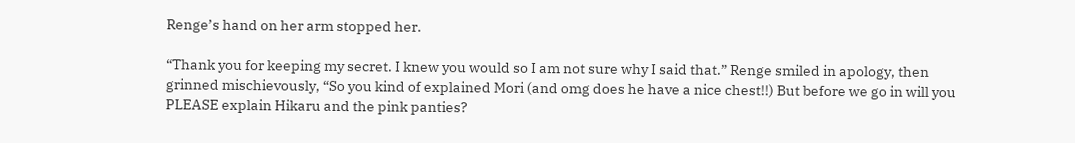Renge’s hand on her arm stopped her.

“Thank you for keeping my secret. I knew you would so I am not sure why I said that.” Renge smiled in apology, then grinned mischievously, “So you kind of explained Mori (and omg does he have a nice chest!!) But before we go in will you PLEASE explain Hikaru and the pink panties?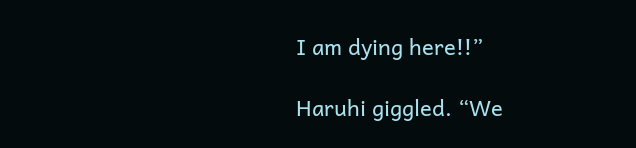I am dying here!!”

Haruhi giggled. “We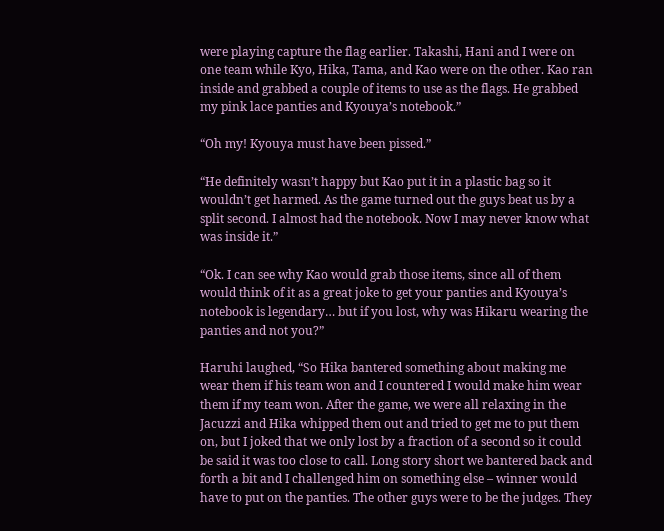were playing capture the flag earlier. Takashi, Hani and I were on one team while Kyo, Hika, Tama, and Kao were on the other. Kao ran inside and grabbed a couple of items to use as the flags. He grabbed my pink lace panties and Kyouya’s notebook.”

“Oh my! Kyouya must have been pissed.”

“He definitely wasn’t happy but Kao put it in a plastic bag so it wouldn’t get harmed. As the game turned out the guys beat us by a split second. I almost had the notebook. Now I may never know what was inside it.”

“Ok. I can see why Kao would grab those items, since all of them would think of it as a great joke to get your panties and Kyouya’s notebook is legendary… but if you lost, why was Hikaru wearing the panties and not you?”

Haruhi laughed, “So Hika bantered something about making me wear them if his team won and I countered I would make him wear them if my team won. After the game, we were all relaxing in the Jacuzzi and Hika whipped them out and tried to get me to put them on, but I joked that we only lost by a fraction of a second so it could be said it was too close to call. Long story short we bantered back and forth a bit and I challenged him on something else – winner would have to put on the panties. The other guys were to be the judges. They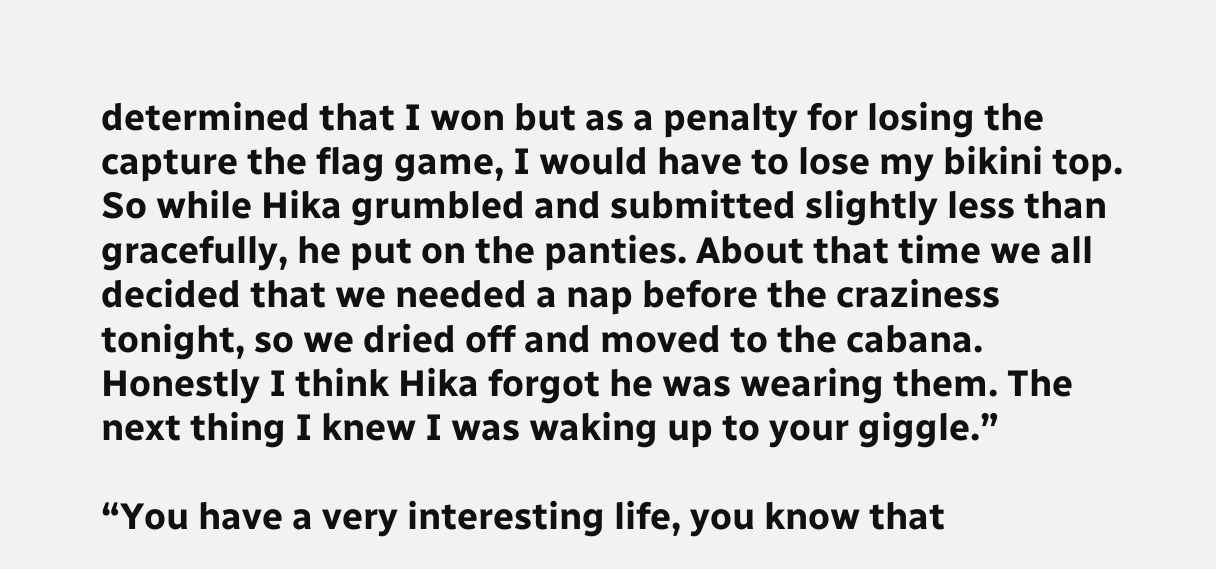determined that I won but as a penalty for losing the capture the flag game, I would have to lose my bikini top. So while Hika grumbled and submitted slightly less than gracefully, he put on the panties. About that time we all decided that we needed a nap before the craziness tonight, so we dried off and moved to the cabana. Honestly I think Hika forgot he was wearing them. The next thing I knew I was waking up to your giggle.”

“You have a very interesting life, you know that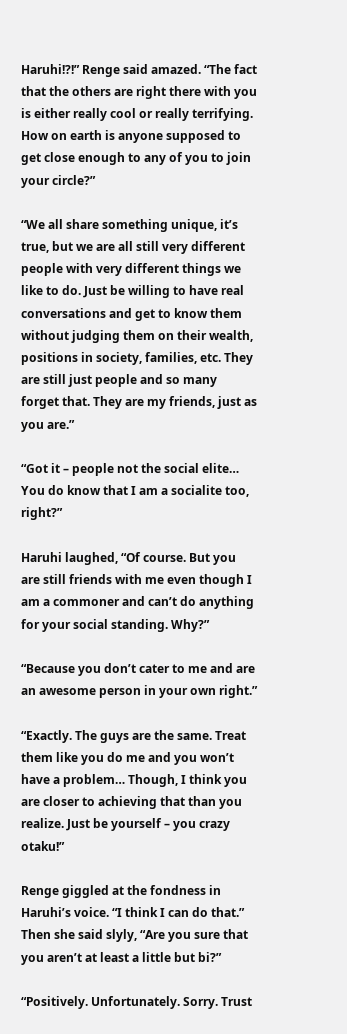Haruhi!?!” Renge said amazed. “The fact that the others are right there with you is either really cool or really terrifying. How on earth is anyone supposed to get close enough to any of you to join your circle?”

“We all share something unique, it’s true, but we are all still very different people with very different things we like to do. Just be willing to have real conversations and get to know them without judging them on their wealth, positions in society, families, etc. They are still just people and so many forget that. They are my friends, just as you are.”

“Got it – people not the social elite… You do know that I am a socialite too, right?”

Haruhi laughed, “Of course. But you are still friends with me even though I am a commoner and can’t do anything for your social standing. Why?”

“Because you don’t cater to me and are an awesome person in your own right.”

“Exactly. The guys are the same. Treat them like you do me and you won’t have a problem… Though, I think you are closer to achieving that than you realize. Just be yourself – you crazy otaku!”

Renge giggled at the fondness in Haruhi’s voice. “I think I can do that.” Then she said slyly, “Are you sure that you aren’t at least a little but bi?”

“Positively. Unfortunately. Sorry. Trust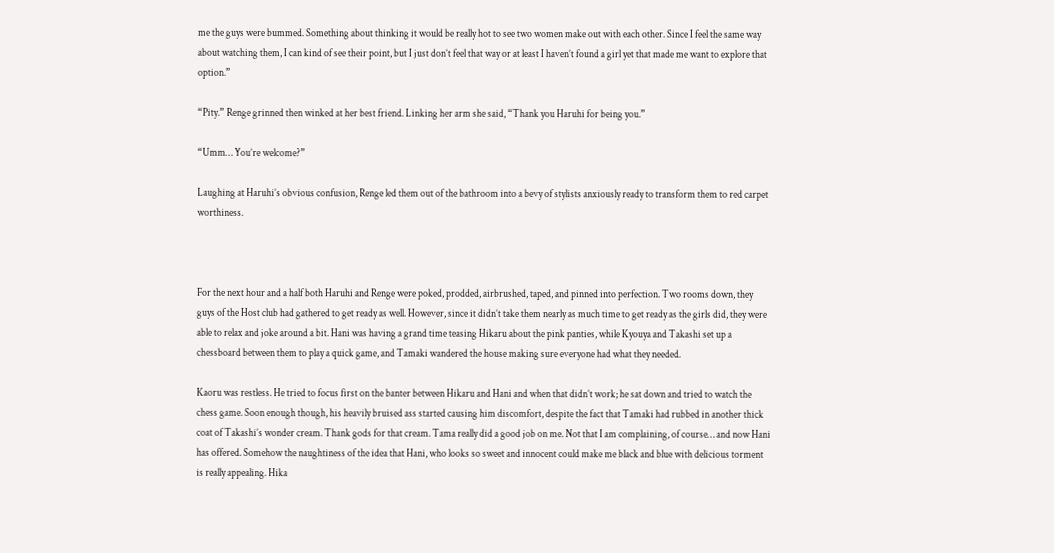me the guys were bummed. Something about thinking it would be really hot to see two women make out with each other. Since I feel the same way about watching them, I can kind of see their point, but I just don’t feel that way or at least I haven’t found a girl yet that made me want to explore that option.”

“Pity.” Renge grinned then winked at her best friend. Linking her arm she said, “Thank you Haruhi for being you.”

“Umm… You’re welcome?”

Laughing at Haruhi’s obvious confusion, Renge led them out of the bathroom into a bevy of stylists anxiously ready to transform them to red carpet worthiness.



For the next hour and a half both Haruhi and Renge were poked, prodded, airbrushed, taped, and pinned into perfection. Two rooms down, they guys of the Host club had gathered to get ready as well. However, since it didn’t take them nearly as much time to get ready as the girls did, they were able to relax and joke around a bit. Hani was having a grand time teasing Hikaru about the pink panties, while Kyouya and Takashi set up a chessboard between them to play a quick game, and Tamaki wandered the house making sure everyone had what they needed.

Kaoru was restless. He tried to focus first on the banter between Hikaru and Hani and when that didn’t work; he sat down and tried to watch the chess game. Soon enough though, his heavily bruised ass started causing him discomfort, despite the fact that Tamaki had rubbed in another thick coat of Takashi’s wonder cream. Thank gods for that cream. Tama really did a good job on me. Not that I am complaining, of course… and now Hani has offered. Somehow the naughtiness of the idea that Hani, who looks so sweet and innocent could make me black and blue with delicious torment is really appealing. Hika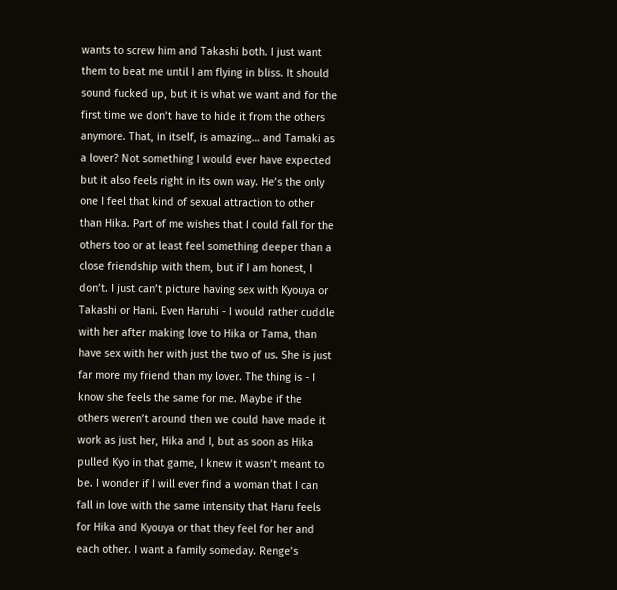wants to screw him and Takashi both. I just want them to beat me until I am flying in bliss. It should sound fucked up, but it is what we want and for the first time we don’t have to hide it from the others anymore. That, in itself, is amazing… and Tamaki as a lover? Not something I would ever have expected but it also feels right in its own way. He’s the only one I feel that kind of sexual attraction to other than Hika. Part of me wishes that I could fall for the others too or at least feel something deeper than a close friendship with them, but if I am honest, I don’t. I just can’t picture having sex with Kyouya or Takashi or Hani. Even Haruhi - I would rather cuddle with her after making love to Hika or Tama, than have sex with her with just the two of us. She is just far more my friend than my lover. The thing is - I know she feels the same for me. Maybe if the others weren’t around then we could have made it work as just her, Hika and I, but as soon as Hika pulled Kyo in that game, I knew it wasn’t meant to be. I wonder if I will ever find a woman that I can fall in love with the same intensity that Haru feels for Hika and Kyouya or that they feel for her and each other. I want a family someday. Renge’s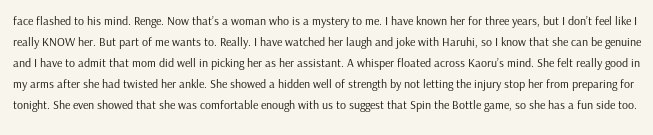face flashed to his mind. Renge. Now that’s a woman who is a mystery to me. I have known her for three years, but I don’t feel like I really KNOW her. But part of me wants to. Really. I have watched her laugh and joke with Haruhi, so I know that she can be genuine and I have to admit that mom did well in picking her as her assistant. A whisper floated across Kaoru’s mind. She felt really good in my arms after she had twisted her ankle. She showed a hidden well of strength by not letting the injury stop her from preparing for tonight. She even showed that she was comfortable enough with us to suggest that Spin the Bottle game, so she has a fun side too.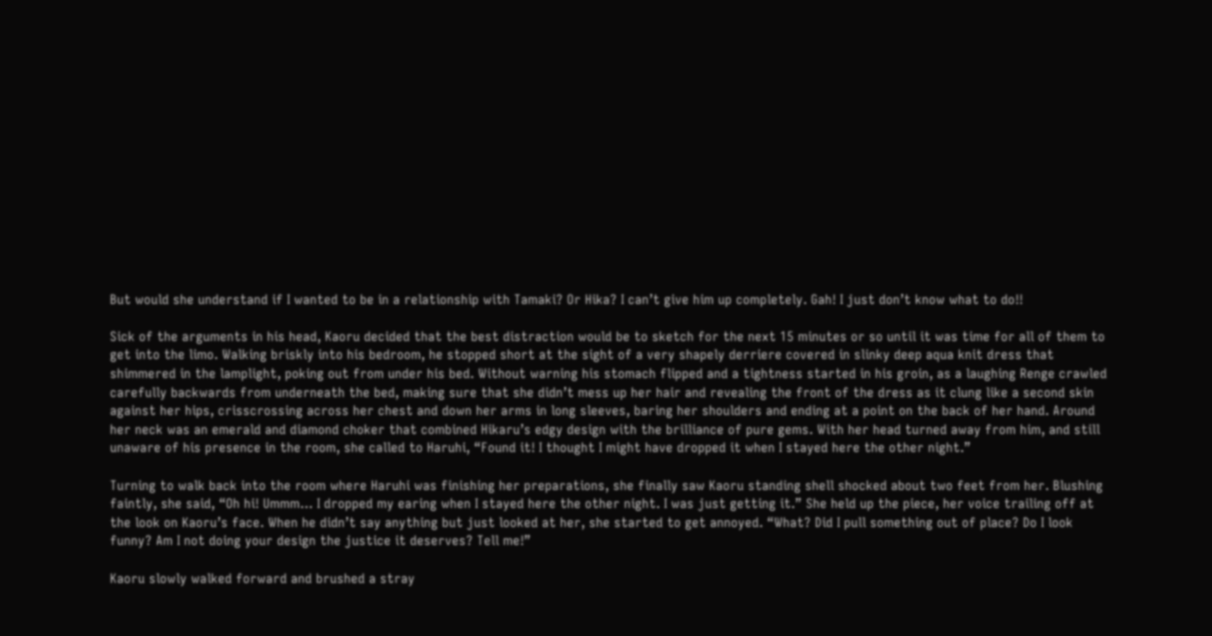But would she understand if I wanted to be in a relationship with Tamaki? Or Hika? I can’t give him up completely. Gah! I just don’t know what to do!!

Sick of the arguments in his head, Kaoru decided that the best distraction would be to sketch for the next 15 minutes or so until it was time for all of them to get into the limo. Walking briskly into his bedroom, he stopped short at the sight of a very shapely derriere covered in slinky deep aqua knit dress that shimmered in the lamplight, poking out from under his bed. Without warning his stomach flipped and a tightness started in his groin, as a laughing Renge crawled carefully backwards from underneath the bed, making sure that she didn’t mess up her hair and revealing the front of the dress as it clung like a second skin against her hips, crisscrossing across her chest and down her arms in long sleeves, baring her shoulders and ending at a point on the back of her hand. Around her neck was an emerald and diamond choker that combined Hikaru’s edgy design with the brilliance of pure gems. With her head turned away from him, and still unaware of his presence in the room, she called to Haruhi, “Found it! I thought I might have dropped it when I stayed here the other night.”

Turning to walk back into the room where Haruhi was finishing her preparations, she finally saw Kaoru standing shell shocked about two feet from her. Blushing faintly, she said, “Oh hi! Ummm… I dropped my earing when I stayed here the other night. I was just getting it.” She held up the piece, her voice trailing off at the look on Kaoru’s face. When he didn’t say anything but just looked at her, she started to get annoyed. “What? Did I pull something out of place? Do I look funny? Am I not doing your design the justice it deserves? Tell me!”

Kaoru slowly walked forward and brushed a stray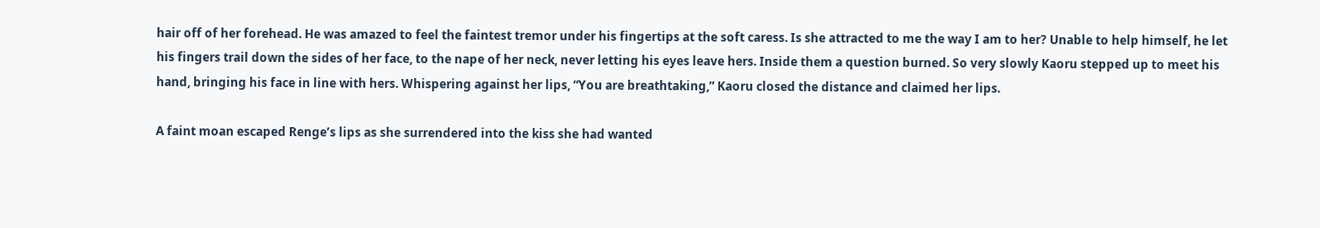hair off of her forehead. He was amazed to feel the faintest tremor under his fingertips at the soft caress. Is she attracted to me the way I am to her? Unable to help himself, he let his fingers trail down the sides of her face, to the nape of her neck, never letting his eyes leave hers. Inside them a question burned. So very slowly Kaoru stepped up to meet his hand, bringing his face in line with hers. Whispering against her lips, “You are breathtaking,” Kaoru closed the distance and claimed her lips.

A faint moan escaped Renge’s lips as she surrendered into the kiss she had wanted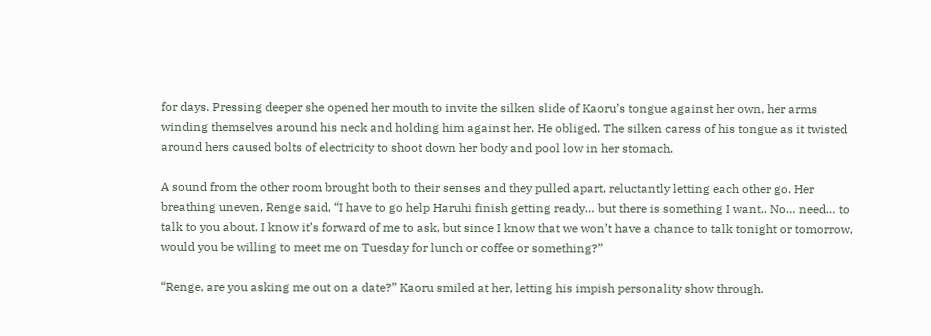for days. Pressing deeper she opened her mouth to invite the silken slide of Kaoru’s tongue against her own, her arms winding themselves around his neck and holding him against her. He obliged. The silken caress of his tongue as it twisted around hers caused bolts of electricity to shoot down her body and pool low in her stomach.

A sound from the other room brought both to their senses and they pulled apart, reluctantly letting each other go. Her breathing uneven, Renge said, “I have to go help Haruhi finish getting ready… but there is something I want.. No… need… to talk to you about. I know it’s forward of me to ask, but since I know that we won’t have a chance to talk tonight or tomorrow, would you be willing to meet me on Tuesday for lunch or coffee or something?”

“Renge, are you asking me out on a date?” Kaoru smiled at her, letting his impish personality show through.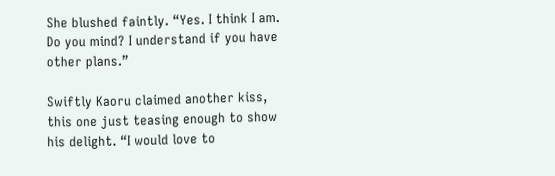She blushed faintly. “Yes. I think I am. Do you mind? I understand if you have other plans.”

Swiftly Kaoru claimed another kiss, this one just teasing enough to show his delight. “I would love to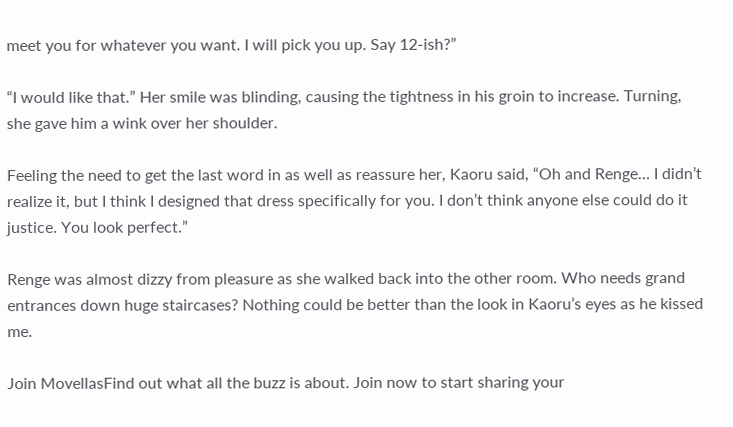meet you for whatever you want. I will pick you up. Say 12-ish?”

“I would like that.” Her smile was blinding, causing the tightness in his groin to increase. Turning, she gave him a wink over her shoulder.

Feeling the need to get the last word in as well as reassure her, Kaoru said, “Oh and Renge… I didn’t realize it, but I think I designed that dress specifically for you. I don’t think anyone else could do it justice. You look perfect.”

Renge was almost dizzy from pleasure as she walked back into the other room. Who needs grand entrances down huge staircases? Nothing could be better than the look in Kaoru’s eyes as he kissed me.

Join MovellasFind out what all the buzz is about. Join now to start sharing your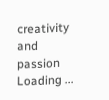creativity and passion
Loading ...